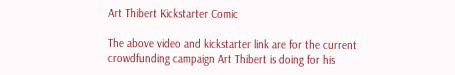Art Thibert Kickstarter Comic

The above video and kickstarter link are for the current crowdfunding campaign Art Thibert is doing for his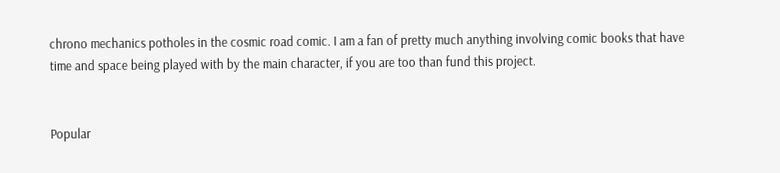chrono mechanics potholes in the cosmic road comic. I am a fan of pretty much anything involving comic books that have time and space being played with by the main character, if you are too than fund this project.


Popular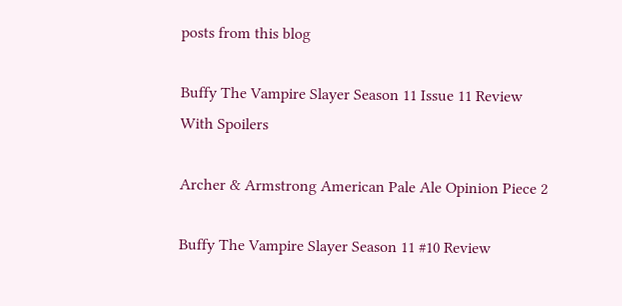posts from this blog

Buffy The Vampire Slayer Season 11 Issue 11 Review With Spoilers

Archer & Armstrong American Pale Ale Opinion Piece 2

Buffy The Vampire Slayer Season 11 #10 Review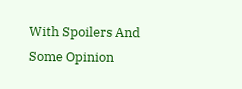With Spoilers And Some Opinion